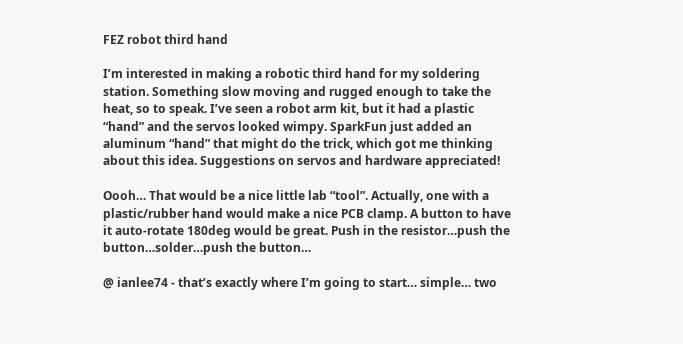FEZ robot third hand

I’m interested in making a robotic third hand for my soldering station. Something slow moving and rugged enough to take the heat, so to speak. I’ve seen a robot arm kit, but it had a plastic “hand” and the servos looked wimpy. SparkFun just added an aluminum “hand” that might do the trick, which got me thinking about this idea. Suggestions on servos and hardware appreciated!

Oooh… That would be a nice little lab “tool”. Actually, one with a plastic/rubber hand would make a nice PCB clamp. A button to have it auto-rotate 180deg would be great. Push in the resistor…push the button…solder…push the button…

@ ianlee74 - that’s exactly where I’m going to start… simple… two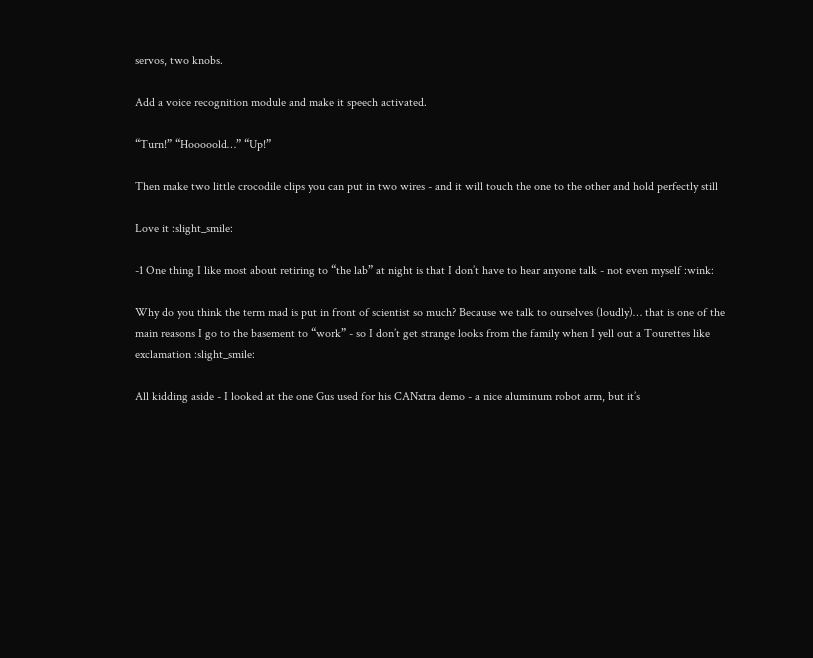servos, two knobs.

Add a voice recognition module and make it speech activated.

“Turn!” “Hooooold…” “Up!”

Then make two little crocodile clips you can put in two wires - and it will touch the one to the other and hold perfectly still

Love it :slight_smile:

-1 One thing I like most about retiring to “the lab” at night is that I don’t have to hear anyone talk - not even myself :wink:

Why do you think the term mad is put in front of scientist so much? Because we talk to ourselves (loudly)… that is one of the main reasons I go to the basement to “work” - so I don’t get strange looks from the family when I yell out a Tourettes like exclamation :slight_smile:

All kidding aside - I looked at the one Gus used for his CANxtra demo - a nice aluminum robot arm, but it’s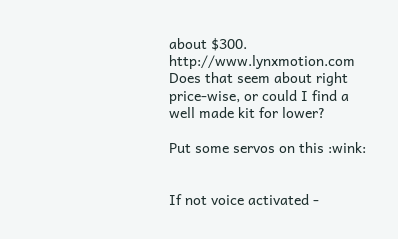about $300. http://www.lynxmotion.com Does that seem about right price-wise, or could I find a well made kit for lower?

Put some servos on this :wink:


If not voice activated -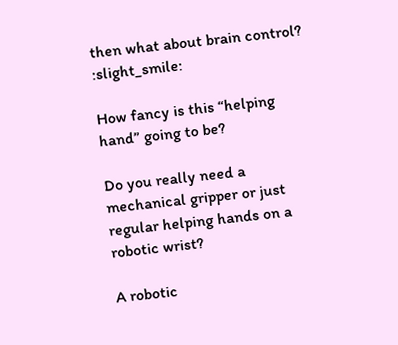then what about brain control? :slight_smile:

How fancy is this “helping hand” going to be?

Do you really need a mechanical gripper or just regular helping hands on a robotic wrist?

A robotic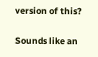version of this?

Sounds like an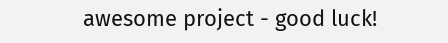awesome project - good luck!